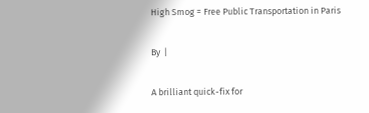High Smog = Free Public Transportation in Paris

By  |

A brilliant quick-fix for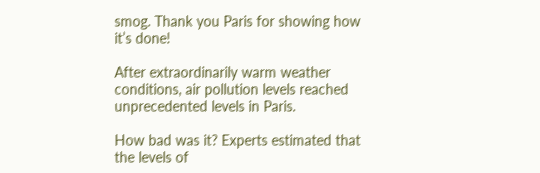smog. Thank you Paris for showing how it’s done!

After extraordinarily warm weather conditions, air pollution levels reached unprecedented levels in Paris.

How bad was it? Experts estimated that the levels of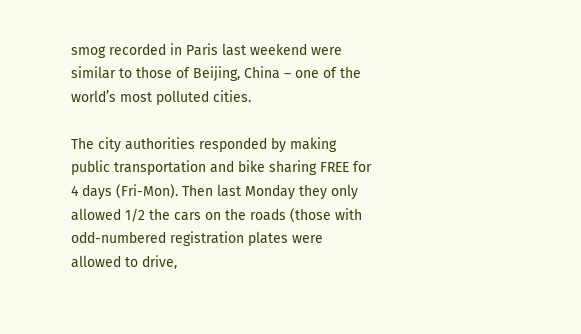smog recorded in Paris last weekend were similar to those of Beijing, China – one of the world’s most polluted cities.

The city authorities responded by making public transportation and bike sharing FREE for 4 days (Fri-Mon). Then last Monday they only allowed 1/2 the cars on the roads (those with odd-numbered registration plates were allowed to drive,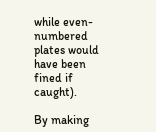while even-numbered plates would have been fined if caught).

By making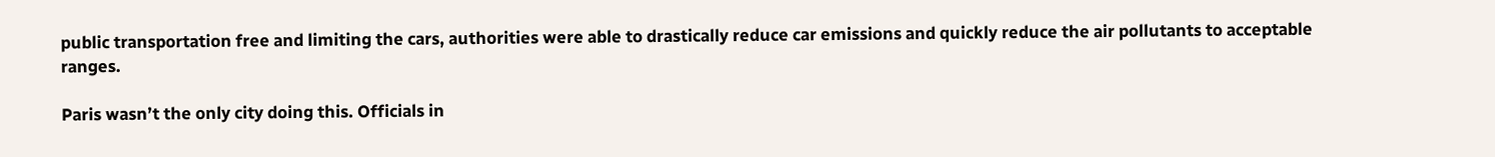public transportation free and limiting the cars, authorities were able to drastically reduce car emissions and quickly reduce the air pollutants to acceptable ranges.

Paris wasn’t the only city doing this. Officials in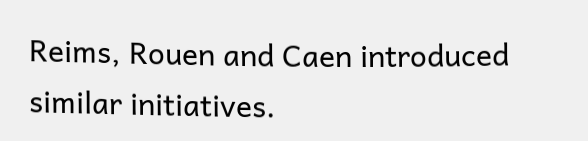Reims, Rouen and Caen introduced similar initiatives.